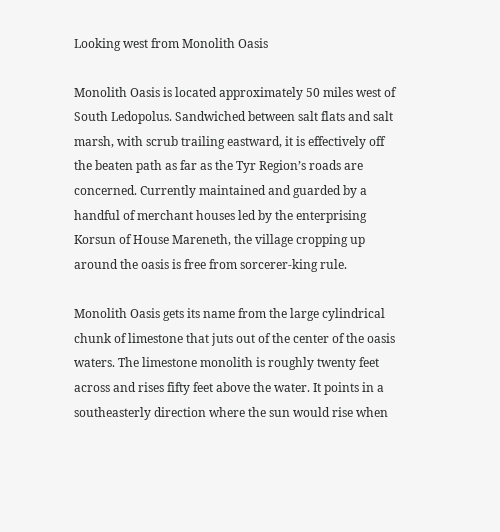Looking west from Monolith Oasis

Monolith Oasis is located approximately 50 miles west of South Ledopolus. Sandwiched between salt flats and salt marsh, with scrub trailing eastward, it is effectively off the beaten path as far as the Tyr Region’s roads are concerned. Currently maintained and guarded by a handful of merchant houses led by the enterprising Korsun of House Mareneth, the village cropping up around the oasis is free from sorcerer-king rule.

Monolith Oasis gets its name from the large cylindrical chunk of limestone that juts out of the center of the oasis waters. The limestone monolith is roughly twenty feet across and rises fifty feet above the water. It points in a southeasterly direction where the sun would rise when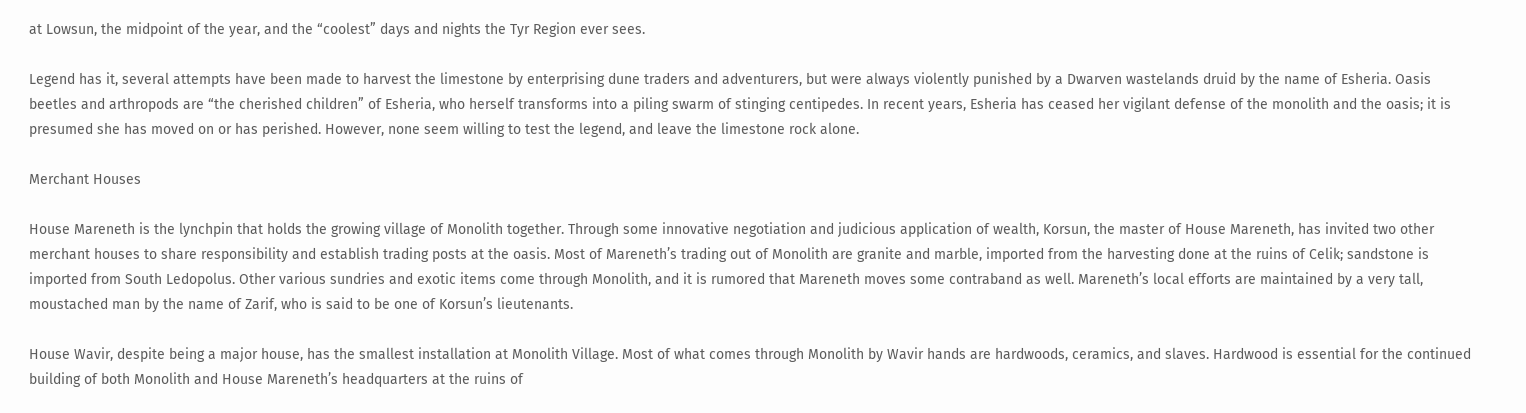at Lowsun, the midpoint of the year, and the “coolest” days and nights the Tyr Region ever sees.

Legend has it, several attempts have been made to harvest the limestone by enterprising dune traders and adventurers, but were always violently punished by a Dwarven wastelands druid by the name of Esheria. Oasis beetles and arthropods are “the cherished children” of Esheria, who herself transforms into a piling swarm of stinging centipedes. In recent years, Esheria has ceased her vigilant defense of the monolith and the oasis; it is presumed she has moved on or has perished. However, none seem willing to test the legend, and leave the limestone rock alone.

Merchant Houses

House Mareneth is the lynchpin that holds the growing village of Monolith together. Through some innovative negotiation and judicious application of wealth, Korsun, the master of House Mareneth, has invited two other merchant houses to share responsibility and establish trading posts at the oasis. Most of Mareneth’s trading out of Monolith are granite and marble, imported from the harvesting done at the ruins of Celik; sandstone is imported from South Ledopolus. Other various sundries and exotic items come through Monolith, and it is rumored that Mareneth moves some contraband as well. Mareneth’s local efforts are maintained by a very tall, moustached man by the name of Zarif, who is said to be one of Korsun’s lieutenants.

House Wavir, despite being a major house, has the smallest installation at Monolith Village. Most of what comes through Monolith by Wavir hands are hardwoods, ceramics, and slaves. Hardwood is essential for the continued building of both Monolith and House Mareneth’s headquarters at the ruins of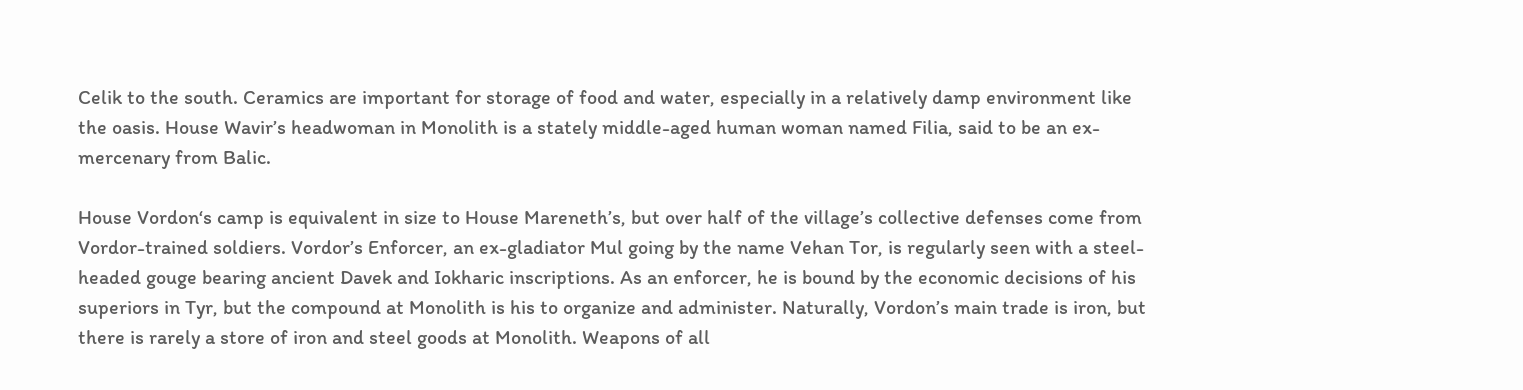Celik to the south. Ceramics are important for storage of food and water, especially in a relatively damp environment like the oasis. House Wavir’s headwoman in Monolith is a stately middle-aged human woman named Filia, said to be an ex-mercenary from Balic.

House Vordon‘s camp is equivalent in size to House Mareneth’s, but over half of the village’s collective defenses come from Vordor-trained soldiers. Vordor’s Enforcer, an ex-gladiator Mul going by the name Vehan Tor, is regularly seen with a steel-headed gouge bearing ancient Davek and Iokharic inscriptions. As an enforcer, he is bound by the economic decisions of his superiors in Tyr, but the compound at Monolith is his to organize and administer. Naturally, Vordon’s main trade is iron, but there is rarely a store of iron and steel goods at Monolith. Weapons of all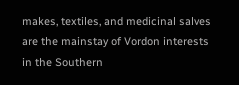makes, textiles, and medicinal salves are the mainstay of Vordon interests in the Southern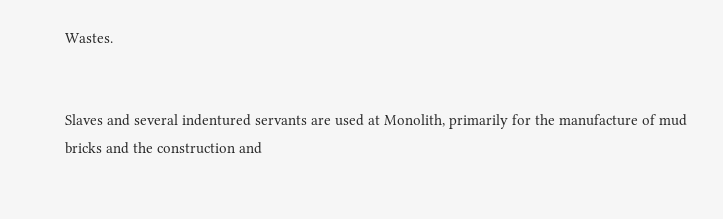Wastes.


Slaves and several indentured servants are used at Monolith, primarily for the manufacture of mud bricks and the construction and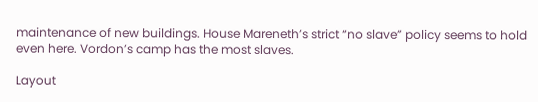maintenance of new buildings. House Mareneth’s strict “no slave” policy seems to hold even here. Vordon’s camp has the most slaves.

Layout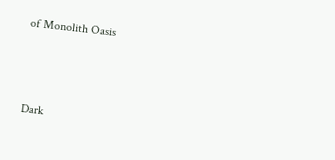of Monolith Oasis



Dark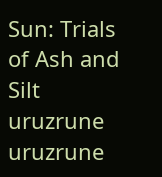Sun: Trials of Ash and Silt uruzrune uruzrune